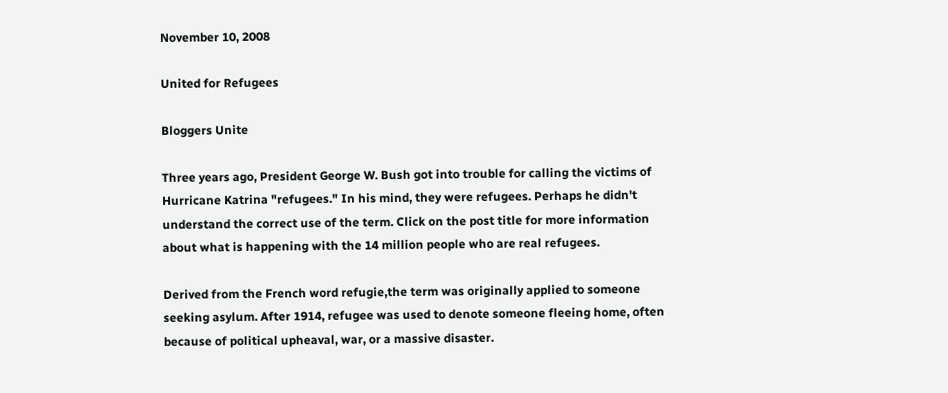November 10, 2008

United for Refugees

Bloggers Unite

Three years ago, President George W. Bush got into trouble for calling the victims of Hurricane Katrina "refugees." In his mind, they were refugees. Perhaps he didn't understand the correct use of the term. Click on the post title for more information about what is happening with the 14 million people who are real refugees.

Derived from the French word refugie,the term was originally applied to someone seeking asylum. After 1914, refugee was used to denote someone fleeing home, often because of political upheaval, war, or a massive disaster.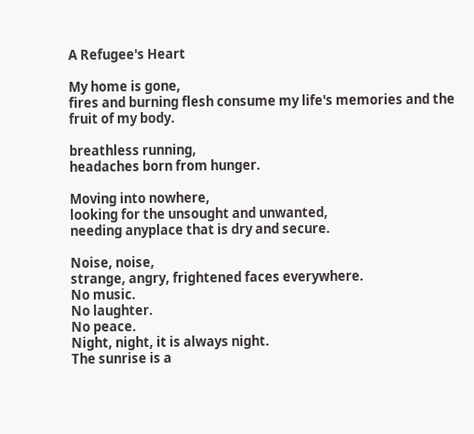A Refugee's Heart

My home is gone,
fires and burning flesh consume my life's memories and the fruit of my body.

breathless running,
headaches born from hunger.

Moving into nowhere,
looking for the unsought and unwanted,
needing anyplace that is dry and secure.

Noise, noise,
strange, angry, frightened faces everywhere.
No music.
No laughter.
No peace.
Night, night, it is always night.
The sunrise is a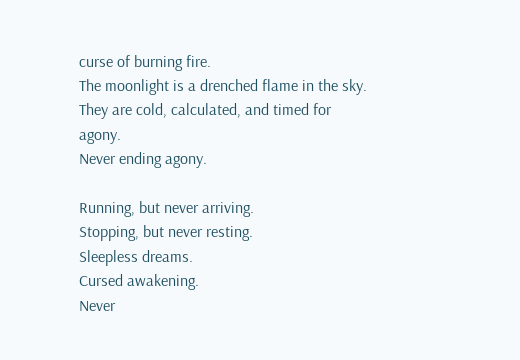curse of burning fire.
The moonlight is a drenched flame in the sky.
They are cold, calculated, and timed for agony.
Never ending agony.

Running, but never arriving.
Stopping, but never resting.
Sleepless dreams.
Cursed awakening.
Never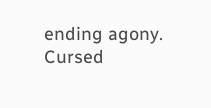ending agony.
Cursed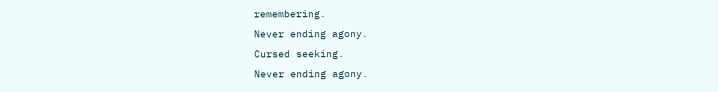remembering.
Never ending agony.
Cursed seeking.
Never ending agony.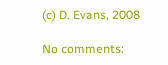(c) D. Evans, 2008

No comments: